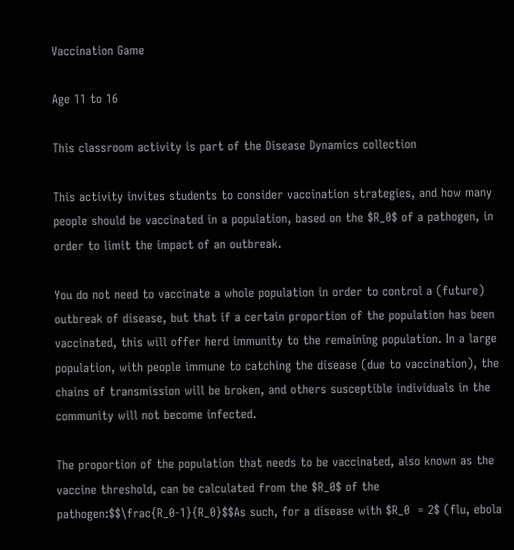Vaccination Game

Age 11 to 16

This classroom activity is part of the Disease Dynamics collection

This activity invites students to consider vaccination strategies, and how many people should be vaccinated in a population, based on the $R_0$ of a pathogen, in order to limit the impact of an outbreak.

You do not need to vaccinate a whole population in order to control a (future) outbreak of disease, but that if a certain proportion of the population has been vaccinated, this will offer herd immunity to the remaining population. In a large population, with people immune to catching the disease (due to vaccination), the chains of transmission will be broken, and others susceptible individuals in the community will not become infected.

The proportion of the population that needs to be vaccinated, also known as the vaccine threshold, can be calculated from the $R_0$ of the pathogen:$$\frac{R_0-1}{R_0}$$As such, for a disease with $R_0  = 2$ (flu, ebola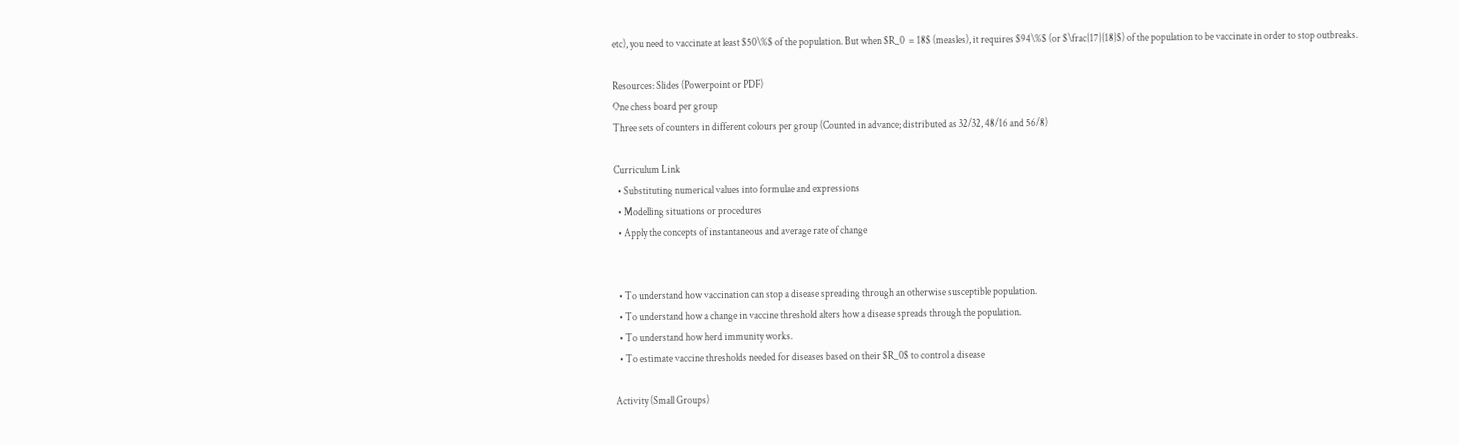etc), you need to vaccinate at least $50\%$ of the population. But when $R_0  = 18$ (measles), it requires $94\%$ (or $\frac{17}{18}$) of the population to be vaccinate in order to stop outbreaks.

Resources: Slides (Powerpoint or PDF)
One chess board per group
Three sets of counters in different colours per group (Counted in advance; distributed as 32/32, 48/16 and 56/8)

Curriculum Link
  • Substituting numerical values into formulae and expressions
  • Modelling situations or procedures
  • Apply the concepts of instantaneous and average rate of change


  • To understand how vaccination can stop a disease spreading through an otherwise susceptible population.
  • To understand how a change in vaccine threshold alters how a disease spreads through the population.
  • To understand how herd immunity works.
  • To estimate vaccine thresholds needed for diseases based on their $R_0$ to control a disease

Activity (Small Groups)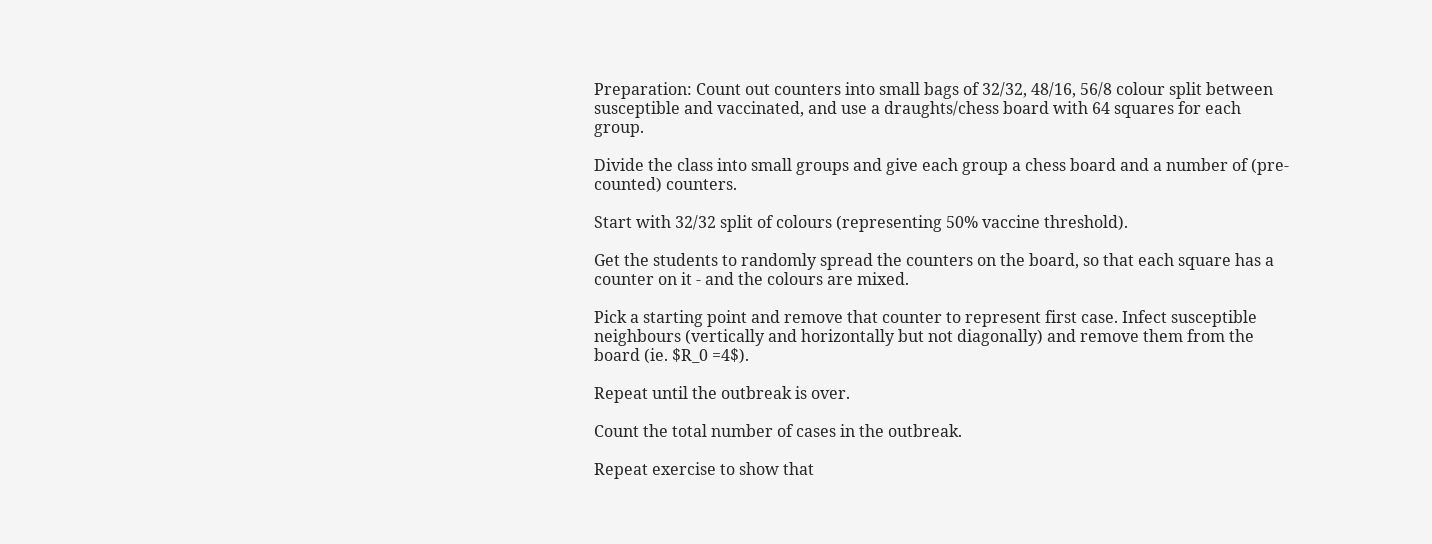Preparation: Count out counters into small bags of 32/32, 48/16, 56/8 colour split between susceptible and vaccinated, and use a draughts/chess board with 64 squares for each group.

Divide the class into small groups and give each group a chess board and a number of (pre-counted) counters.

Start with 32/32 split of colours (representing 50% vaccine threshold).

Get the students to randomly spread the counters on the board, so that each square has a counter on it - and the colours are mixed.

Pick a starting point and remove that counter to represent first case. Infect susceptible neighbours (vertically and horizontally but not diagonally) and remove them from the board (ie. $R_0 =4$).

Repeat until the outbreak is over.

Count the total number of cases in the outbreak.

Repeat exercise to show that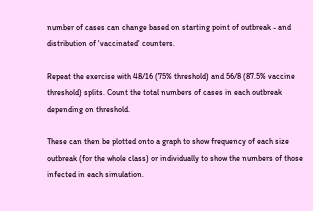number of cases can change based on starting point of outbreak - and distribution of 'vaccinated' counters.

Repeat the exercise with 48/16 (75% threshold) and 56/8 (87.5% vaccine threshold) splits. Count the total numbers of cases in each outbreak depending on threshold.

These can then be plotted onto a graph to show frequency of each size outbreak (for the whole class) or individually to show the numbers of those infected in each simulation.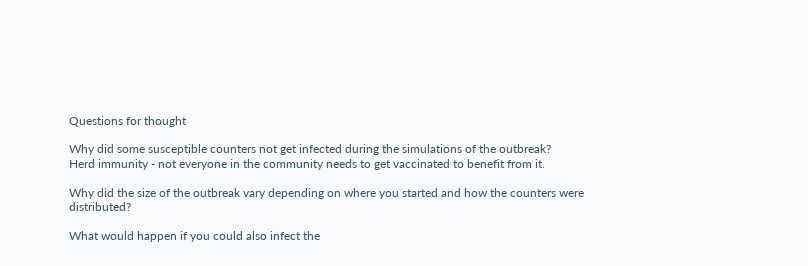Questions for thought

Why did some susceptible counters not get infected during the simulations of the outbreak?
Herd immunity - not everyone in the community needs to get vaccinated to benefit from it.

Why did the size of the outbreak vary depending on where you started and how the counters were distributed?

What would happen if you could also infect the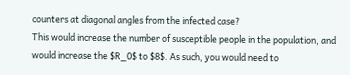counters at diagonal angles from the infected case?
This would increase the number of susceptible people in the population, and would increase the $R_0$ to $8$. As such, you would need to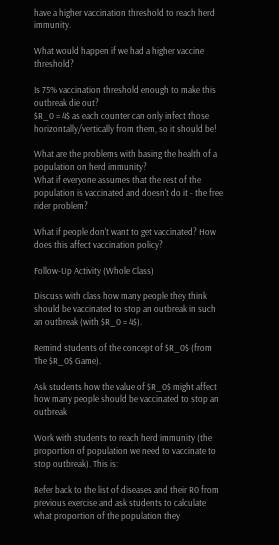have a higher vaccination threshold to reach herd immunity.

What would happen if we had a higher vaccine threshold?

Is 75% vaccination threshold enough to make this outbreak die out?
$R_0 = 4$ as each counter can only infect those horizontally/vertically from them, so it should be!

What are the problems with basing the health of a population on herd immunity?
What if everyone assumes that the rest of the population is vaccinated and doesn't do it - the free rider problem?

What if people don't want to get vaccinated? How does this affect vaccination policy?

Follow-Up Activity (Whole Class)

Discuss with class how many people they think should be vaccinated to stop an outbreak in such an outbreak (with $R_0 = 4$).

Remind students of the concept of $R_0$ (from The $R_0$ Game).

Ask students how the value of $R_0$ might affect how many people should be vaccinated to stop an outbreak

Work with students to reach herd immunity (the proportion of population we need to vaccinate to stop outbreak). This is:

Refer back to the list of diseases and their R0 from previous exercise and ask students to calculate what proportion of the population they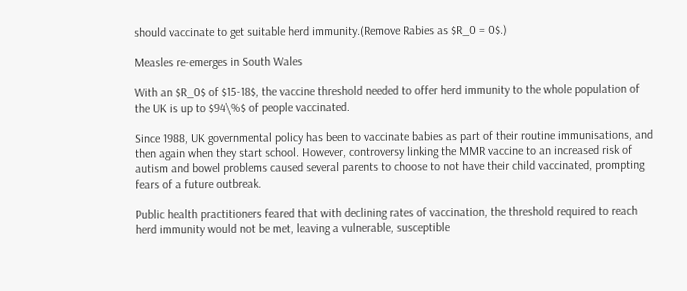should vaccinate to get suitable herd immunity.(Remove Rabies as $R_0 = 0$.)

Measles re-emerges in South Wales

With an $R_0$ of $15-18$, the vaccine threshold needed to offer herd immunity to the whole population of the UK is up to $94\%$ of people vaccinated.

Since 1988, UK governmental policy has been to vaccinate babies as part of their routine immunisations, and then again when they start school. However, controversy linking the MMR vaccine to an increased risk of autism and bowel problems caused several parents to choose to not have their child vaccinated, prompting fears of a future outbreak.

Public health practitioners feared that with declining rates of vaccination, the threshold required to reach herd immunity would not be met, leaving a vulnerable, susceptible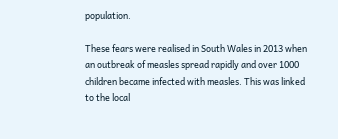population.

These fears were realised in South Wales in 2013 when an outbreak of measles spread rapidly and over 1000 children became infected with measles. This was linked to the local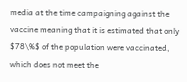media at the time campaigning against the vaccine meaning that it is estimated that only $78\%$ of the population were vaccinated, which does not meet the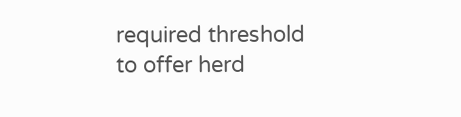required threshold to offer herd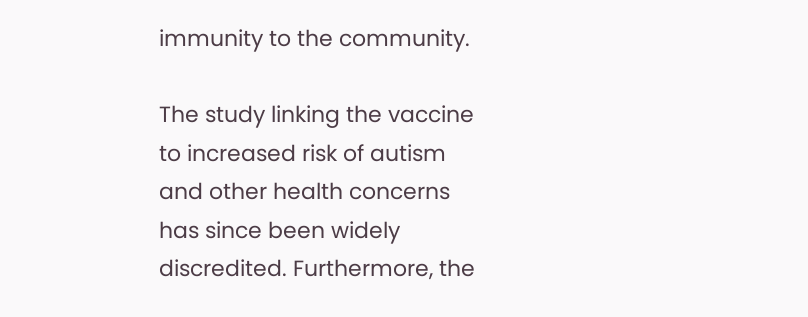immunity to the community.

The study linking the vaccine to increased risk of autism and other health concerns has since been widely discredited. Furthermore, the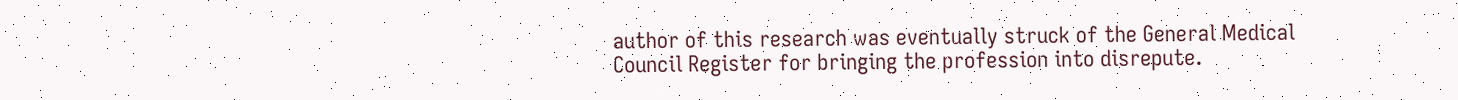author of this research was eventually struck of the General Medical Council Register for bringing the profession into disrepute.